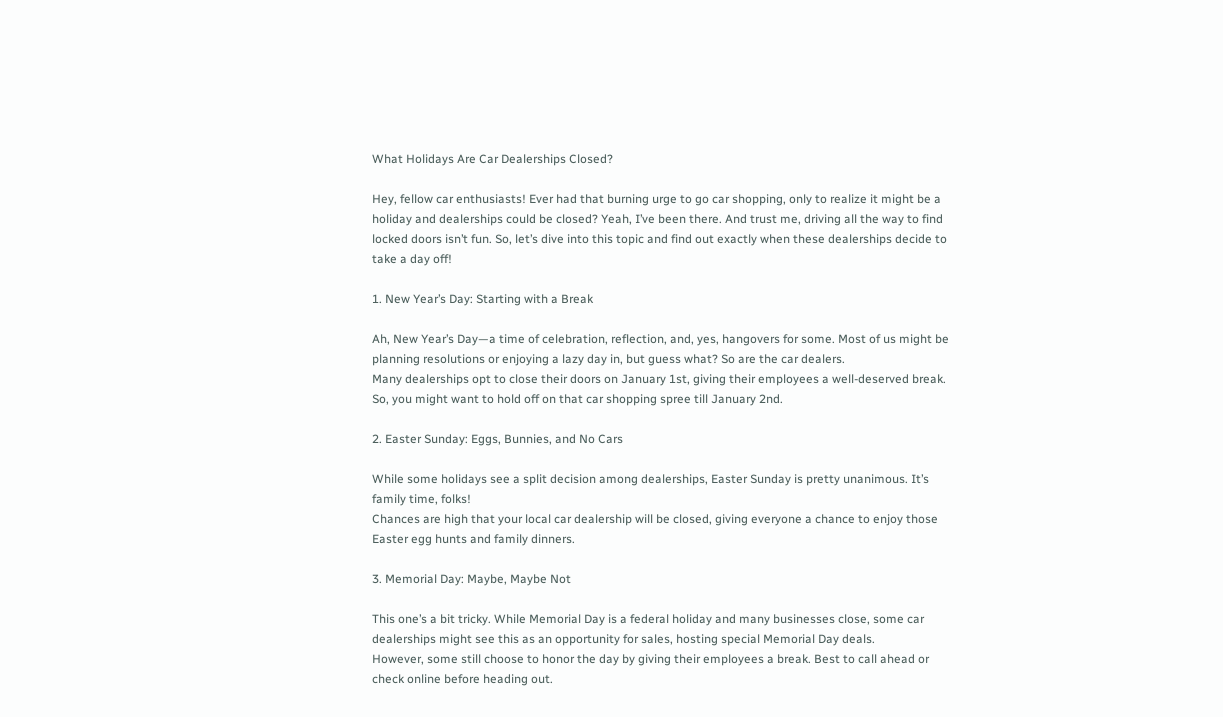What Holidays Are Car Dealerships Closed?

Hey, fellow car enthusiasts! Ever had that burning urge to go car shopping, only to realize it might be a holiday and dealerships could be closed? Yeah, I’ve been there. And trust me, driving all the way to find locked doors isn’t fun. So, let’s dive into this topic and find out exactly when these dealerships decide to take a day off!

1. New Year’s Day: Starting with a Break

Ah, New Year’s Day—a time of celebration, reflection, and, yes, hangovers for some. Most of us might be planning resolutions or enjoying a lazy day in, but guess what? So are the car dealers.
Many dealerships opt to close their doors on January 1st, giving their employees a well-deserved break. So, you might want to hold off on that car shopping spree till January 2nd.

2. Easter Sunday: Eggs, Bunnies, and No Cars

While some holidays see a split decision among dealerships, Easter Sunday is pretty unanimous. It’s family time, folks!
Chances are high that your local car dealership will be closed, giving everyone a chance to enjoy those Easter egg hunts and family dinners.

3. Memorial Day: Maybe, Maybe Not

This one’s a bit tricky. While Memorial Day is a federal holiday and many businesses close, some car dealerships might see this as an opportunity for sales, hosting special Memorial Day deals.
However, some still choose to honor the day by giving their employees a break. Best to call ahead or check online before heading out.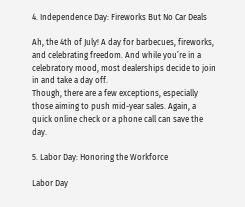4. Independence Day: Fireworks But No Car Deals

Ah, the 4th of July! A day for barbecues, fireworks, and celebrating freedom. And while you’re in a celebratory mood, most dealerships decide to join in and take a day off.
Though, there are a few exceptions, especially those aiming to push mid-year sales. Again, a quick online check or a phone call can save the day.

5. Labor Day: Honoring the Workforce

Labor Day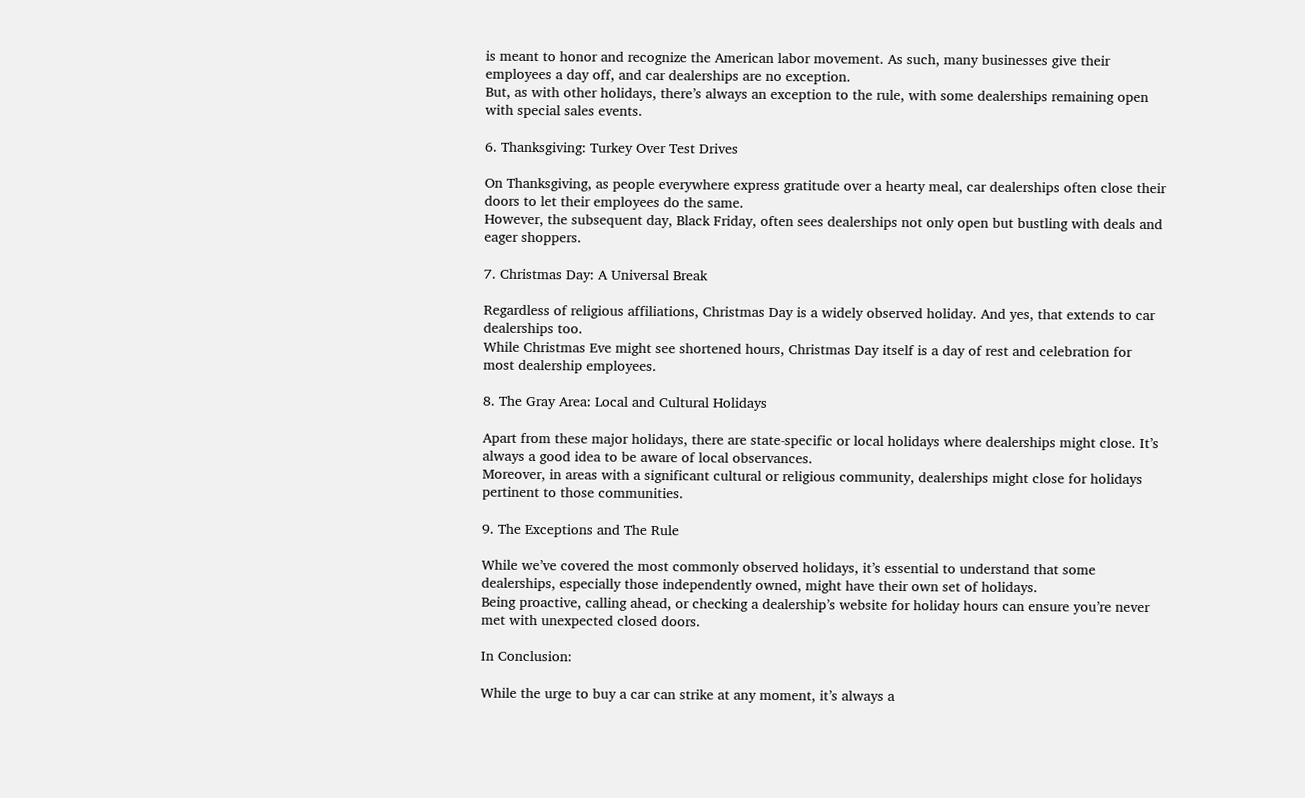is meant to honor and recognize the American labor movement. As such, many businesses give their employees a day off, and car dealerships are no exception.
But, as with other holidays, there’s always an exception to the rule, with some dealerships remaining open with special sales events.

6. Thanksgiving: Turkey Over Test Drives

On Thanksgiving, as people everywhere express gratitude over a hearty meal, car dealerships often close their doors to let their employees do the same.
However, the subsequent day, Black Friday, often sees dealerships not only open but bustling with deals and eager shoppers.

7. Christmas Day: A Universal Break

Regardless of religious affiliations, Christmas Day is a widely observed holiday. And yes, that extends to car dealerships too.
While Christmas Eve might see shortened hours, Christmas Day itself is a day of rest and celebration for most dealership employees.

8. The Gray Area: Local and Cultural Holidays

Apart from these major holidays, there are state-specific or local holidays where dealerships might close. It’s always a good idea to be aware of local observances.
Moreover, in areas with a significant cultural or religious community, dealerships might close for holidays pertinent to those communities.

9. The Exceptions and The Rule

While we’ve covered the most commonly observed holidays, it’s essential to understand that some dealerships, especially those independently owned, might have their own set of holidays.
Being proactive, calling ahead, or checking a dealership’s website for holiday hours can ensure you’re never met with unexpected closed doors.

In Conclusion:

While the urge to buy a car can strike at any moment, it’s always a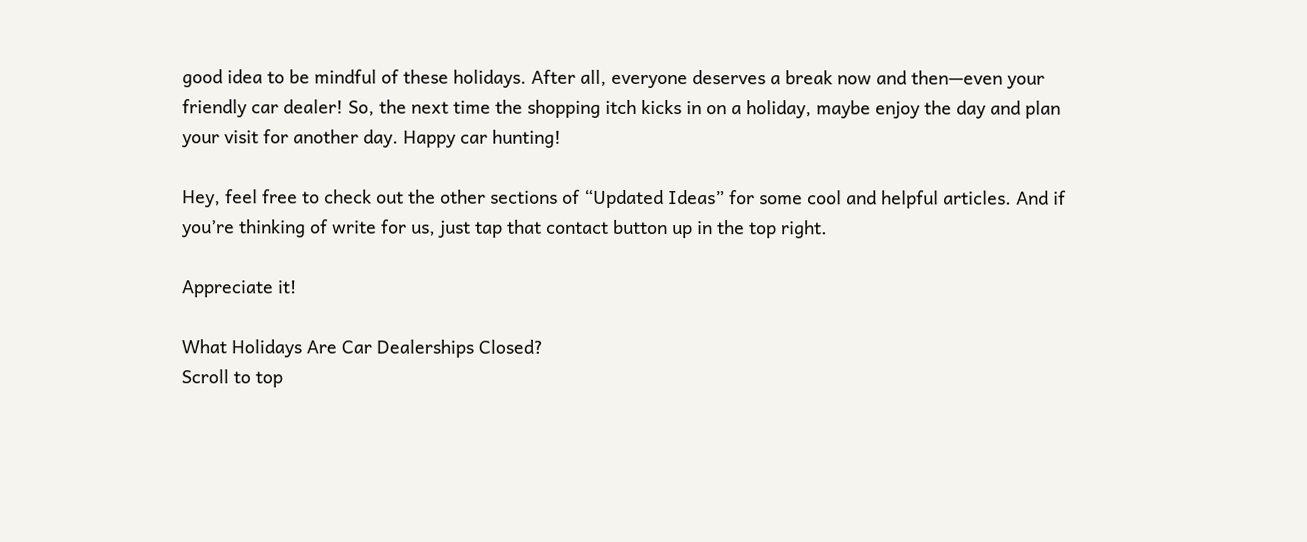good idea to be mindful of these holidays. After all, everyone deserves a break now and then—even your friendly car dealer! So, the next time the shopping itch kicks in on a holiday, maybe enjoy the day and plan your visit for another day. Happy car hunting!

Hey, feel free to check out the other sections of “Updated Ideas” for some cool and helpful articles. And if you’re thinking of write for us, just tap that contact button up in the top right.

Appreciate it!

What Holidays Are Car Dealerships Closed?
Scroll to top